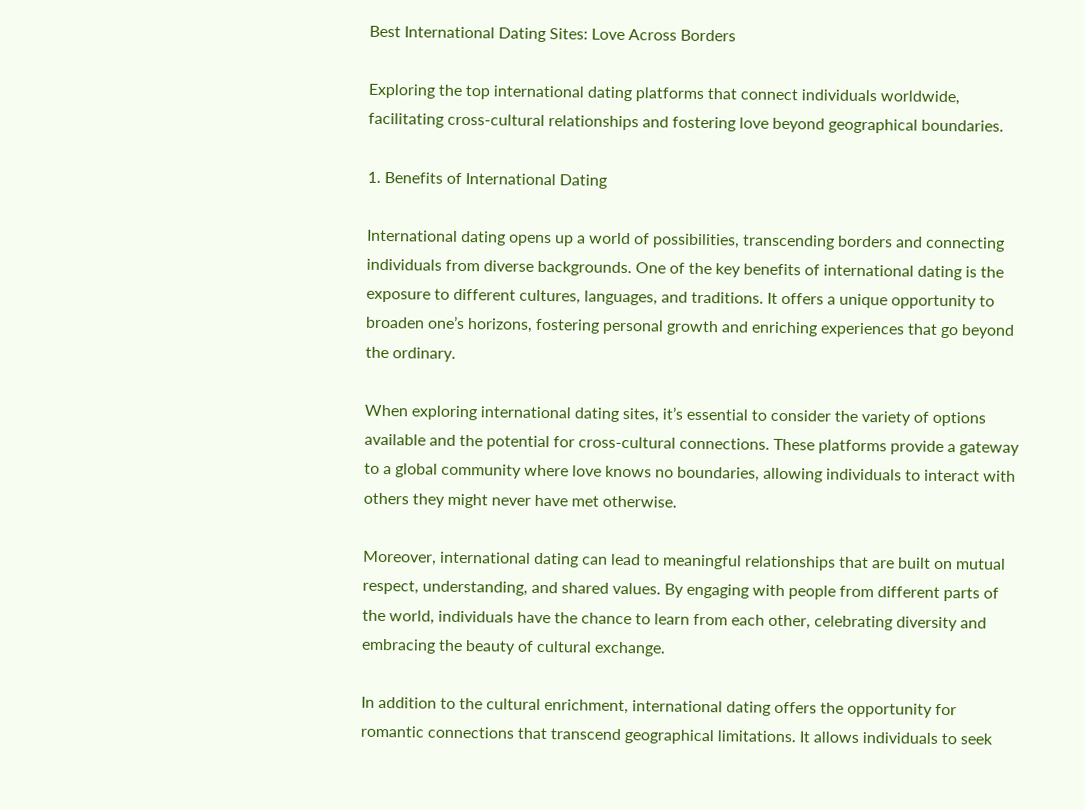Best International Dating Sites: Love Across Borders

Exploring the top international dating platforms that connect individuals worldwide, facilitating cross-cultural relationships and fostering love beyond geographical boundaries.

1. Benefits of International Dating

International dating opens up a world of possibilities, transcending borders and connecting individuals from diverse backgrounds. One of the key benefits of international dating is the exposure to different cultures, languages, and traditions. It offers a unique opportunity to broaden one’s horizons, fostering personal growth and enriching experiences that go beyond the ordinary.

When exploring international dating sites, it’s essential to consider the variety of options available and the potential for cross-cultural connections. These platforms provide a gateway to a global community where love knows no boundaries, allowing individuals to interact with others they might never have met otherwise.

Moreover, international dating can lead to meaningful relationships that are built on mutual respect, understanding, and shared values. By engaging with people from different parts of the world, individuals have the chance to learn from each other, celebrating diversity and embracing the beauty of cultural exchange.

In addition to the cultural enrichment, international dating offers the opportunity for romantic connections that transcend geographical limitations. It allows individuals to seek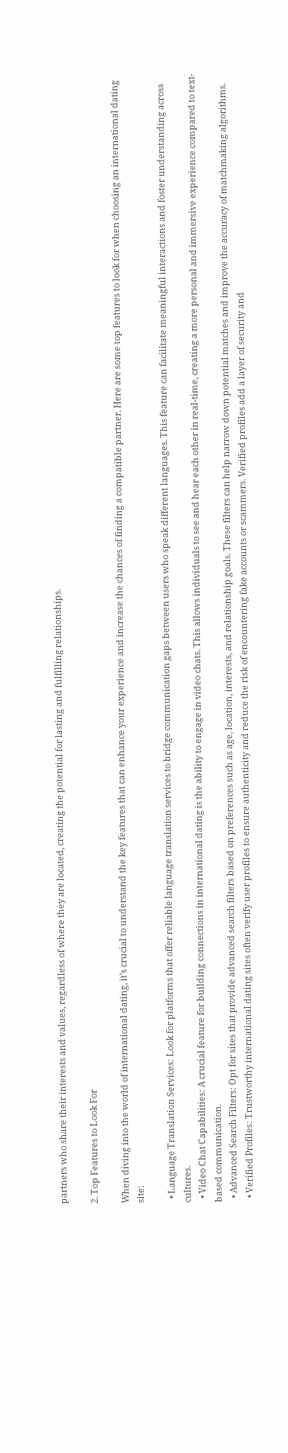partners who share their interests and values, regardless of where they are located, creating the potential for lasting and fulfilling relationships.

2. Top Features to Look For

When diving into the world of international dating, it’s crucial to understand the key features that can enhance your experience and increase the chances of finding a compatible partner. Here are some top features to look for when choosing an international dating site:

  • Language Translation Services: Look for platforms that offer reliable language translation services to bridge communication gaps between users who speak different languages. This feature can facilitate meaningful interactions and foster understanding across cultures.
  • Video Chat Capabilities: A crucial feature for building connections in international dating is the ability to engage in video chats. This allows individuals to see and hear each other in real-time, creating a more personal and immersive experience compared to text-based communication.
  • Advanced Search Filters: Opt for sites that provide advanced search filters based on preferences such as age, location, interests, and relationship goals. These filters can help narrow down potential matches and improve the accuracy of matchmaking algorithms.
  • Verified Profiles: Trustworthy international dating sites often verify user profiles to ensure authenticity and reduce the risk of encountering fake accounts or scammers. Verified profiles add a layer of security and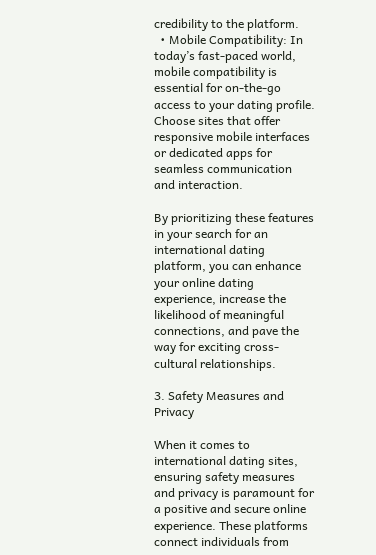credibility to the platform.
  • Mobile Compatibility: In today’s fast-paced world, mobile compatibility is essential for on-the-go access to your dating profile. Choose sites that offer responsive mobile interfaces or dedicated apps for seamless communication and interaction.

By prioritizing these features in your search for an international dating platform, you can enhance your online dating experience, increase the likelihood of meaningful connections, and pave the way for exciting cross-cultural relationships.

3. Safety Measures and Privacy

When it comes to international dating sites, ensuring safety measures and privacy is paramount for a positive and secure online experience. These platforms connect individuals from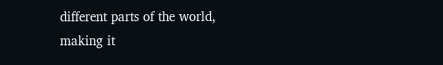different parts of the world, making it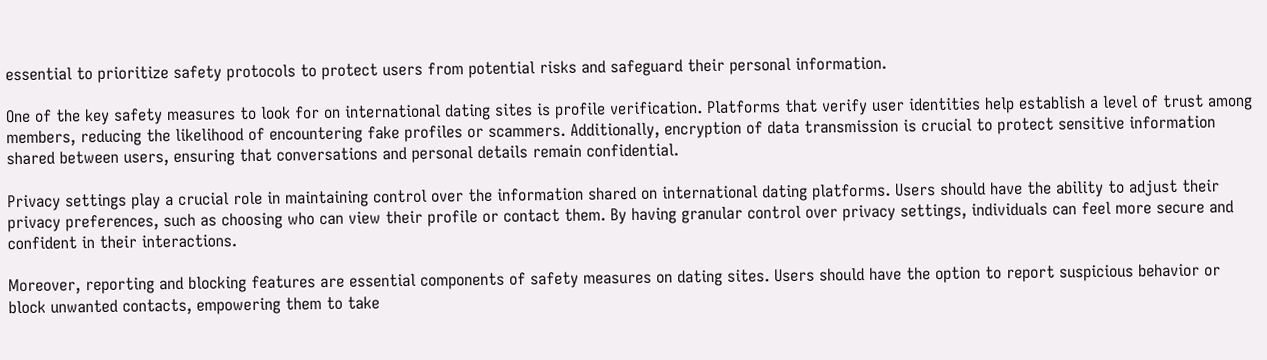essential to prioritize safety protocols to protect users from potential risks and safeguard their personal information.

One of the key safety measures to look for on international dating sites is profile verification. Platforms that verify user identities help establish a level of trust among members, reducing the likelihood of encountering fake profiles or scammers. Additionally, encryption of data transmission is crucial to protect sensitive information shared between users, ensuring that conversations and personal details remain confidential.

Privacy settings play a crucial role in maintaining control over the information shared on international dating platforms. Users should have the ability to adjust their privacy preferences, such as choosing who can view their profile or contact them. By having granular control over privacy settings, individuals can feel more secure and confident in their interactions.

Moreover, reporting and blocking features are essential components of safety measures on dating sites. Users should have the option to report suspicious behavior or block unwanted contacts, empowering them to take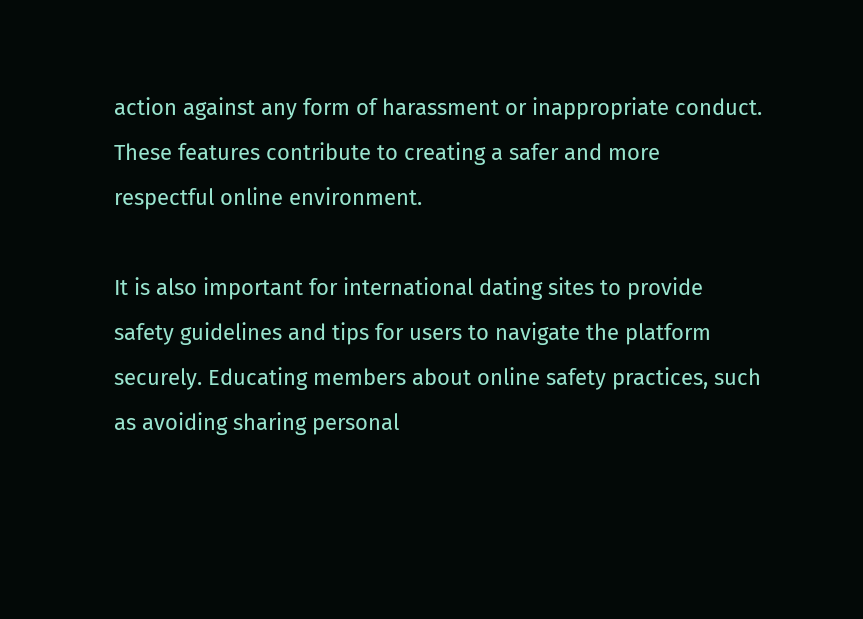action against any form of harassment or inappropriate conduct. These features contribute to creating a safer and more respectful online environment.

It is also important for international dating sites to provide safety guidelines and tips for users to navigate the platform securely. Educating members about online safety practices, such as avoiding sharing personal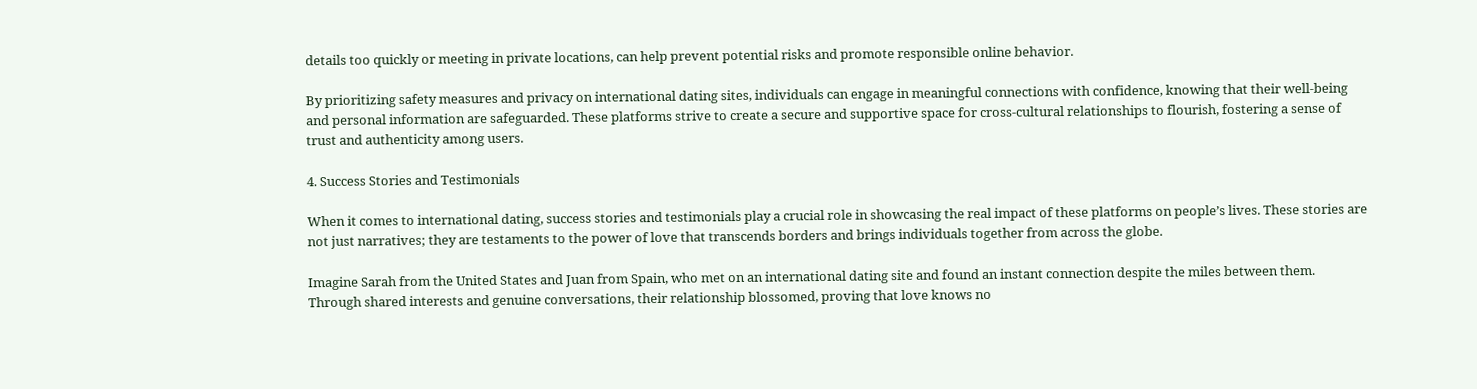details too quickly or meeting in private locations, can help prevent potential risks and promote responsible online behavior.

By prioritizing safety measures and privacy on international dating sites, individuals can engage in meaningful connections with confidence, knowing that their well-being and personal information are safeguarded. These platforms strive to create a secure and supportive space for cross-cultural relationships to flourish, fostering a sense of trust and authenticity among users.

4. Success Stories and Testimonials

When it comes to international dating, success stories and testimonials play a crucial role in showcasing the real impact of these platforms on people’s lives. These stories are not just narratives; they are testaments to the power of love that transcends borders and brings individuals together from across the globe.

Imagine Sarah from the United States and Juan from Spain, who met on an international dating site and found an instant connection despite the miles between them. Through shared interests and genuine conversations, their relationship blossomed, proving that love knows no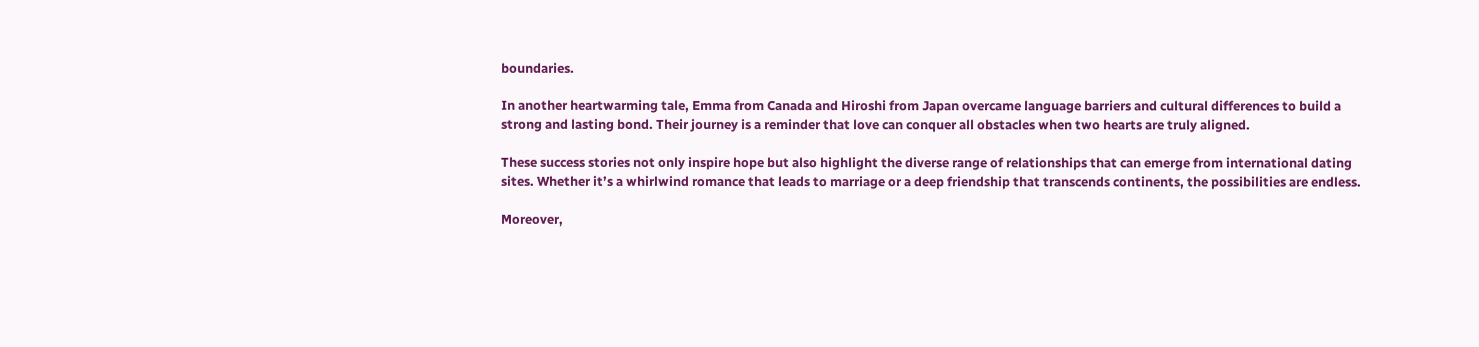boundaries.

In another heartwarming tale, Emma from Canada and Hiroshi from Japan overcame language barriers and cultural differences to build a strong and lasting bond. Their journey is a reminder that love can conquer all obstacles when two hearts are truly aligned.

These success stories not only inspire hope but also highlight the diverse range of relationships that can emerge from international dating sites. Whether it’s a whirlwind romance that leads to marriage or a deep friendship that transcends continents, the possibilities are endless.

Moreover,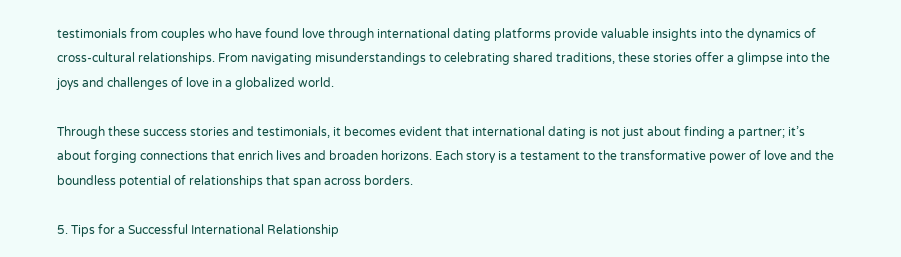testimonials from couples who have found love through international dating platforms provide valuable insights into the dynamics of cross-cultural relationships. From navigating misunderstandings to celebrating shared traditions, these stories offer a glimpse into the joys and challenges of love in a globalized world.

Through these success stories and testimonials, it becomes evident that international dating is not just about finding a partner; it’s about forging connections that enrich lives and broaden horizons. Each story is a testament to the transformative power of love and the boundless potential of relationships that span across borders.

5. Tips for a Successful International Relationship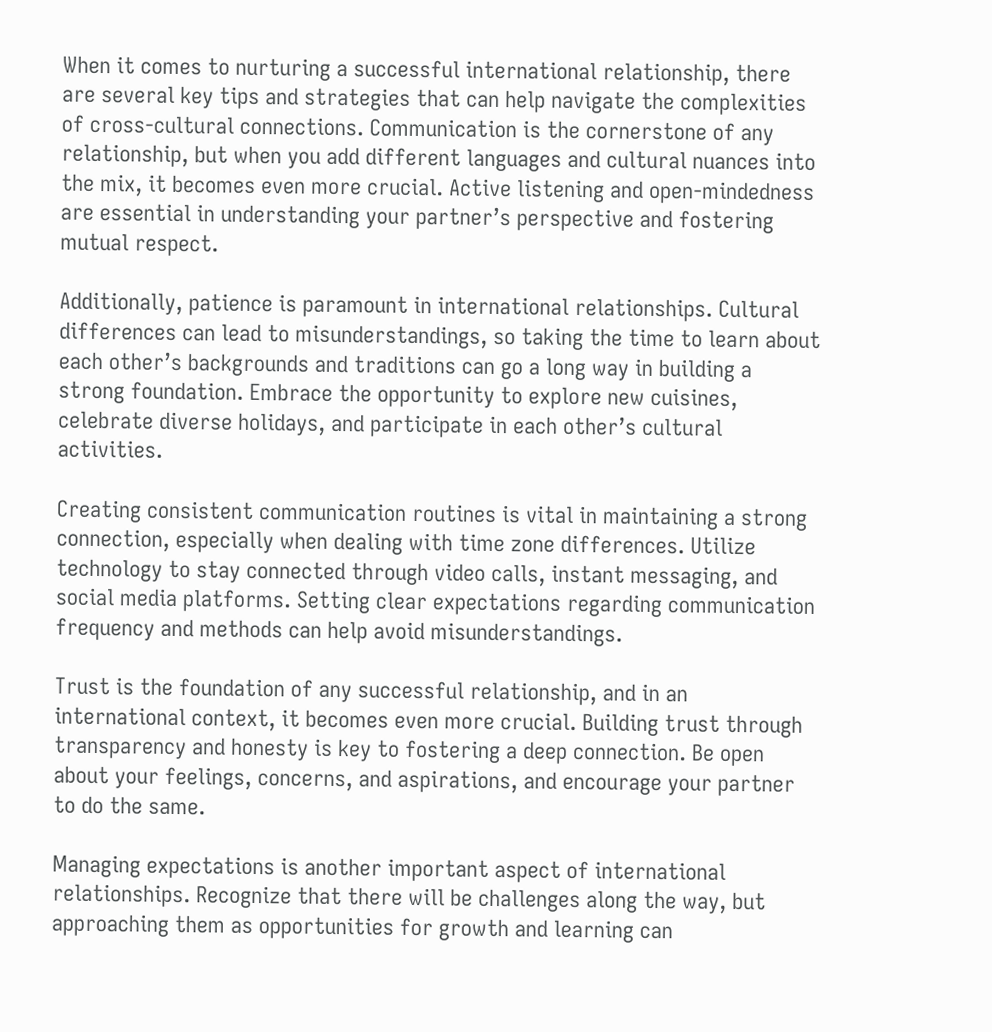When it comes to nurturing a successful international relationship, there are several key tips and strategies that can help navigate the complexities of cross-cultural connections. Communication is the cornerstone of any relationship, but when you add different languages and cultural nuances into the mix, it becomes even more crucial. Active listening and open-mindedness are essential in understanding your partner’s perspective and fostering mutual respect.

Additionally, patience is paramount in international relationships. Cultural differences can lead to misunderstandings, so taking the time to learn about each other’s backgrounds and traditions can go a long way in building a strong foundation. Embrace the opportunity to explore new cuisines, celebrate diverse holidays, and participate in each other’s cultural activities.

Creating consistent communication routines is vital in maintaining a strong connection, especially when dealing with time zone differences. Utilize technology to stay connected through video calls, instant messaging, and social media platforms. Setting clear expectations regarding communication frequency and methods can help avoid misunderstandings.

Trust is the foundation of any successful relationship, and in an international context, it becomes even more crucial. Building trust through transparency and honesty is key to fostering a deep connection. Be open about your feelings, concerns, and aspirations, and encourage your partner to do the same.

Managing expectations is another important aspect of international relationships. Recognize that there will be challenges along the way, but approaching them as opportunities for growth and learning can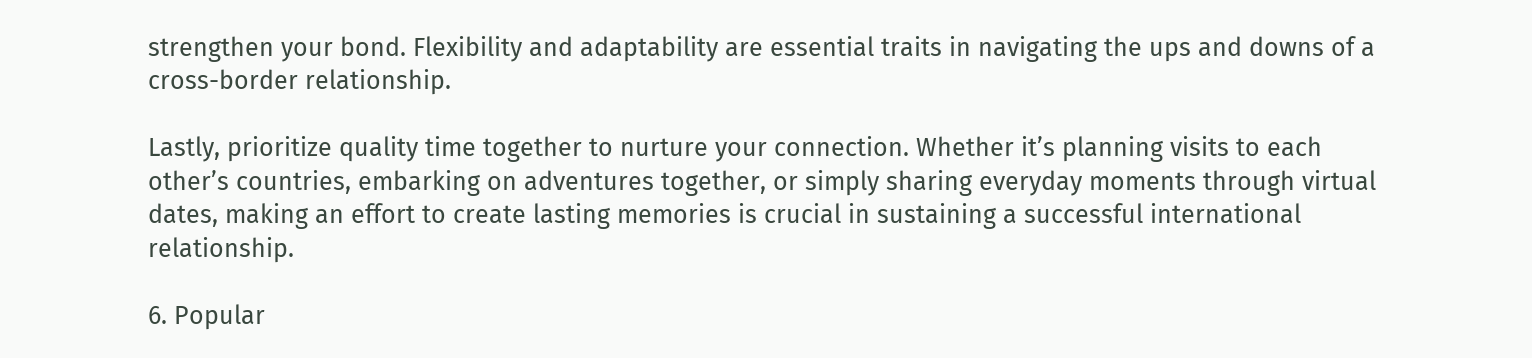strengthen your bond. Flexibility and adaptability are essential traits in navigating the ups and downs of a cross-border relationship.

Lastly, prioritize quality time together to nurture your connection. Whether it’s planning visits to each other’s countries, embarking on adventures together, or simply sharing everyday moments through virtual dates, making an effort to create lasting memories is crucial in sustaining a successful international relationship.

6. Popular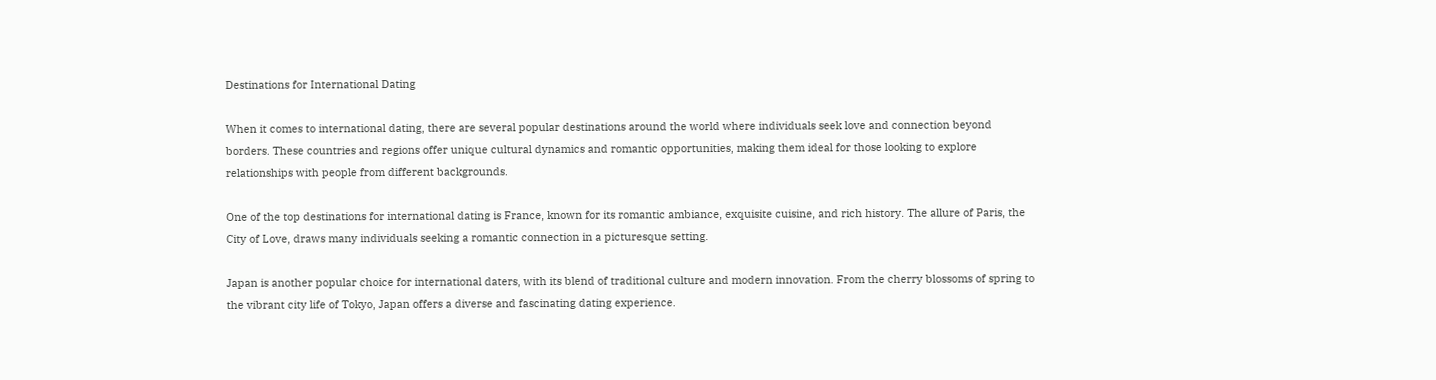Destinations for International Dating

When it comes to international dating, there are several popular destinations around the world where individuals seek love and connection beyond borders. These countries and regions offer unique cultural dynamics and romantic opportunities, making them ideal for those looking to explore relationships with people from different backgrounds.

One of the top destinations for international dating is France, known for its romantic ambiance, exquisite cuisine, and rich history. The allure of Paris, the City of Love, draws many individuals seeking a romantic connection in a picturesque setting.

Japan is another popular choice for international daters, with its blend of traditional culture and modern innovation. From the cherry blossoms of spring to the vibrant city life of Tokyo, Japan offers a diverse and fascinating dating experience.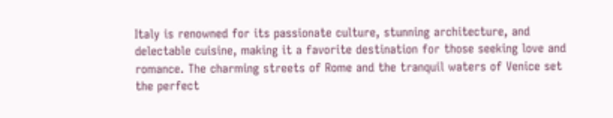Italy is renowned for its passionate culture, stunning architecture, and delectable cuisine, making it a favorite destination for those seeking love and romance. The charming streets of Rome and the tranquil waters of Venice set the perfect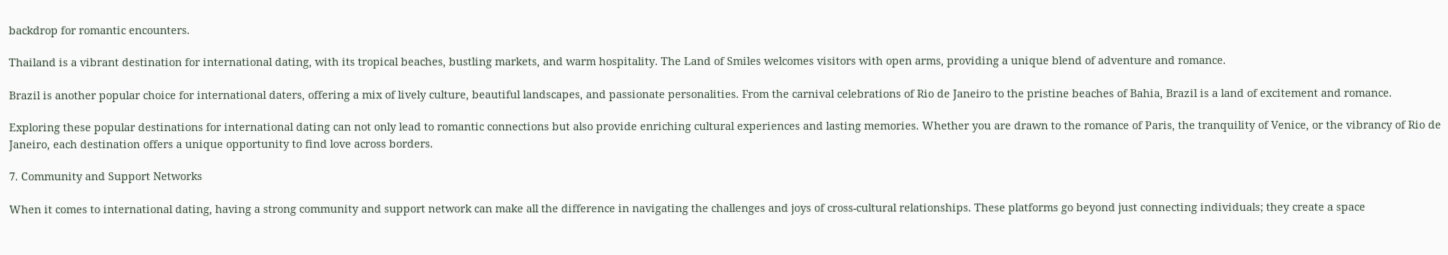backdrop for romantic encounters.

Thailand is a vibrant destination for international dating, with its tropical beaches, bustling markets, and warm hospitality. The Land of Smiles welcomes visitors with open arms, providing a unique blend of adventure and romance.

Brazil is another popular choice for international daters, offering a mix of lively culture, beautiful landscapes, and passionate personalities. From the carnival celebrations of Rio de Janeiro to the pristine beaches of Bahia, Brazil is a land of excitement and romance.

Exploring these popular destinations for international dating can not only lead to romantic connections but also provide enriching cultural experiences and lasting memories. Whether you are drawn to the romance of Paris, the tranquility of Venice, or the vibrancy of Rio de Janeiro, each destination offers a unique opportunity to find love across borders.

7. Community and Support Networks

When it comes to international dating, having a strong community and support network can make all the difference in navigating the challenges and joys of cross-cultural relationships. These platforms go beyond just connecting individuals; they create a space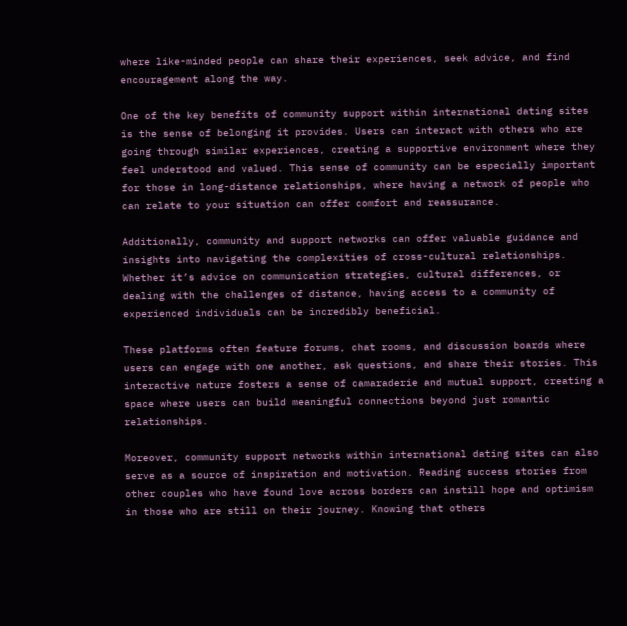where like-minded people can share their experiences, seek advice, and find encouragement along the way.

One of the key benefits of community support within international dating sites is the sense of belonging it provides. Users can interact with others who are going through similar experiences, creating a supportive environment where they feel understood and valued. This sense of community can be especially important for those in long-distance relationships, where having a network of people who can relate to your situation can offer comfort and reassurance.

Additionally, community and support networks can offer valuable guidance and insights into navigating the complexities of cross-cultural relationships. Whether it’s advice on communication strategies, cultural differences, or dealing with the challenges of distance, having access to a community of experienced individuals can be incredibly beneficial.

These platforms often feature forums, chat rooms, and discussion boards where users can engage with one another, ask questions, and share their stories. This interactive nature fosters a sense of camaraderie and mutual support, creating a space where users can build meaningful connections beyond just romantic relationships.

Moreover, community support networks within international dating sites can also serve as a source of inspiration and motivation. Reading success stories from other couples who have found love across borders can instill hope and optimism in those who are still on their journey. Knowing that others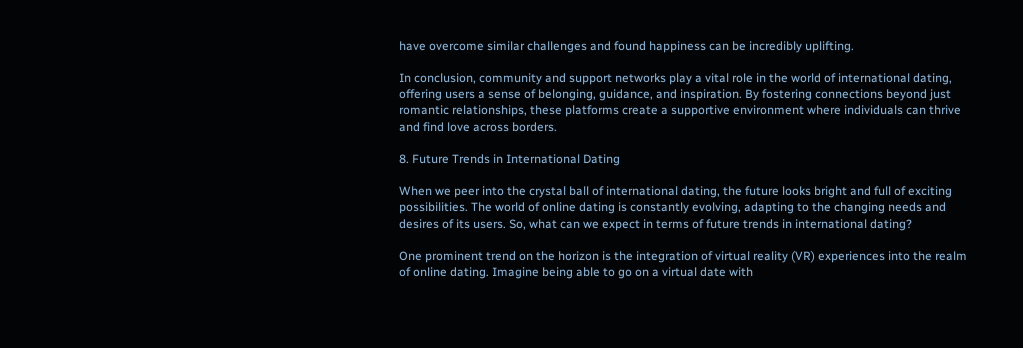have overcome similar challenges and found happiness can be incredibly uplifting.

In conclusion, community and support networks play a vital role in the world of international dating, offering users a sense of belonging, guidance, and inspiration. By fostering connections beyond just romantic relationships, these platforms create a supportive environment where individuals can thrive and find love across borders.

8. Future Trends in International Dating

When we peer into the crystal ball of international dating, the future looks bright and full of exciting possibilities. The world of online dating is constantly evolving, adapting to the changing needs and desires of its users. So, what can we expect in terms of future trends in international dating?

One prominent trend on the horizon is the integration of virtual reality (VR) experiences into the realm of online dating. Imagine being able to go on a virtual date with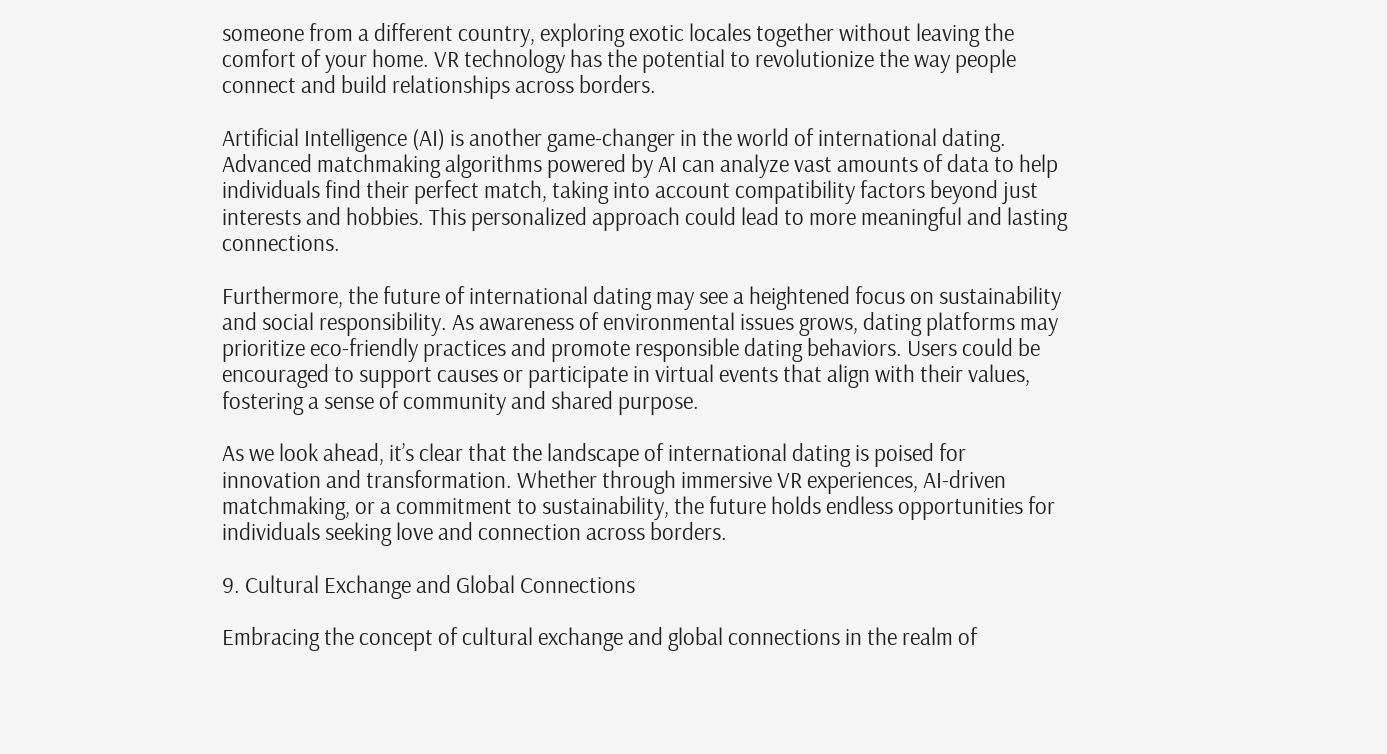someone from a different country, exploring exotic locales together without leaving the comfort of your home. VR technology has the potential to revolutionize the way people connect and build relationships across borders.

Artificial Intelligence (AI) is another game-changer in the world of international dating. Advanced matchmaking algorithms powered by AI can analyze vast amounts of data to help individuals find their perfect match, taking into account compatibility factors beyond just interests and hobbies. This personalized approach could lead to more meaningful and lasting connections.

Furthermore, the future of international dating may see a heightened focus on sustainability and social responsibility. As awareness of environmental issues grows, dating platforms may prioritize eco-friendly practices and promote responsible dating behaviors. Users could be encouraged to support causes or participate in virtual events that align with their values, fostering a sense of community and shared purpose.

As we look ahead, it’s clear that the landscape of international dating is poised for innovation and transformation. Whether through immersive VR experiences, AI-driven matchmaking, or a commitment to sustainability, the future holds endless opportunities for individuals seeking love and connection across borders.

9. Cultural Exchange and Global Connections

Embracing the concept of cultural exchange and global connections in the realm of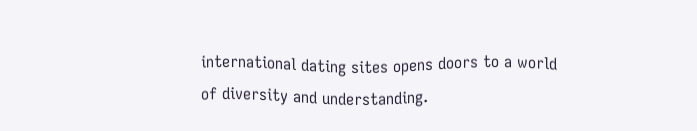international dating sites opens doors to a world of diversity and understanding.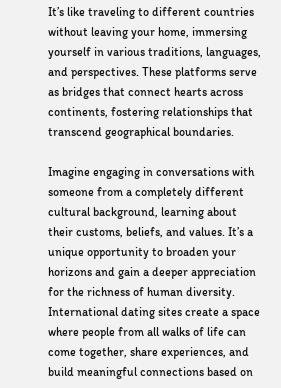It’s like traveling to different countries without leaving your home, immersing yourself in various traditions, languages, and perspectives. These platforms serve as bridges that connect hearts across continents, fostering relationships that transcend geographical boundaries.

Imagine engaging in conversations with someone from a completely different cultural background, learning about their customs, beliefs, and values. It’s a unique opportunity to broaden your horizons and gain a deeper appreciation for the richness of human diversity. International dating sites create a space where people from all walks of life can come together, share experiences, and build meaningful connections based on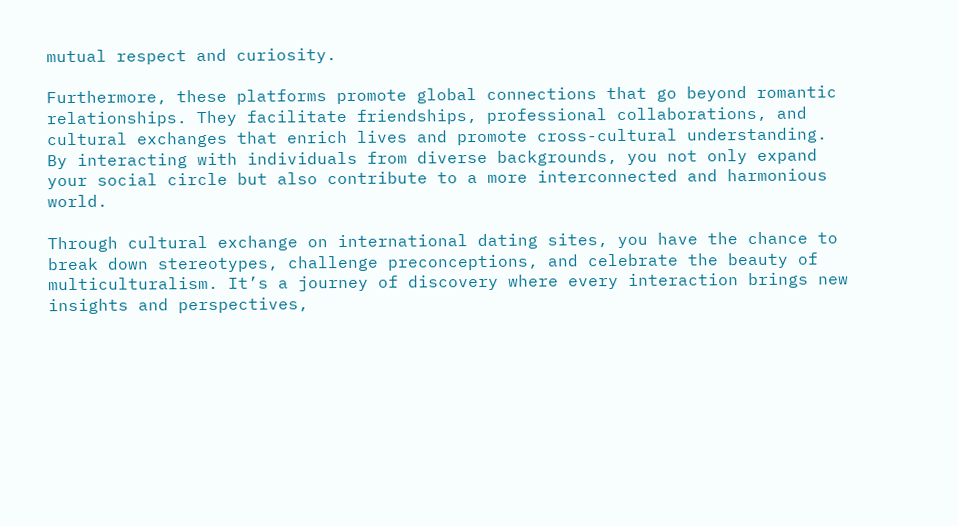mutual respect and curiosity.

Furthermore, these platforms promote global connections that go beyond romantic relationships. They facilitate friendships, professional collaborations, and cultural exchanges that enrich lives and promote cross-cultural understanding. By interacting with individuals from diverse backgrounds, you not only expand your social circle but also contribute to a more interconnected and harmonious world.

Through cultural exchange on international dating sites, you have the chance to break down stereotypes, challenge preconceptions, and celebrate the beauty of multiculturalism. It’s a journey of discovery where every interaction brings new insights and perspectives,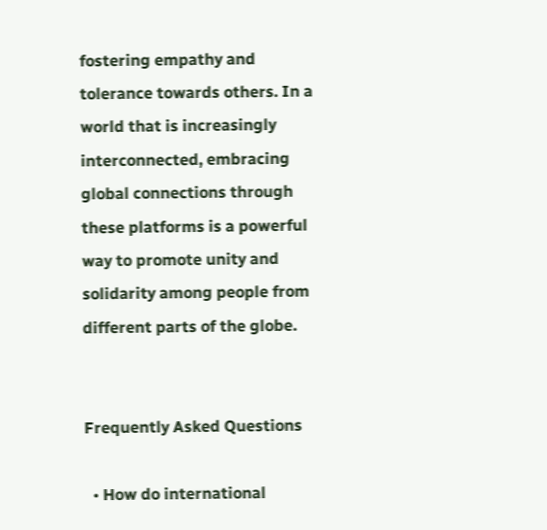fostering empathy and tolerance towards others. In a world that is increasingly interconnected, embracing global connections through these platforms is a powerful way to promote unity and solidarity among people from different parts of the globe.


Frequently Asked Questions

  • How do international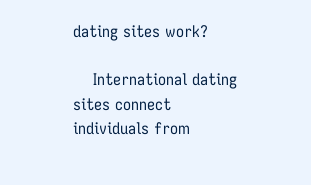dating sites work?

    International dating sites connect individuals from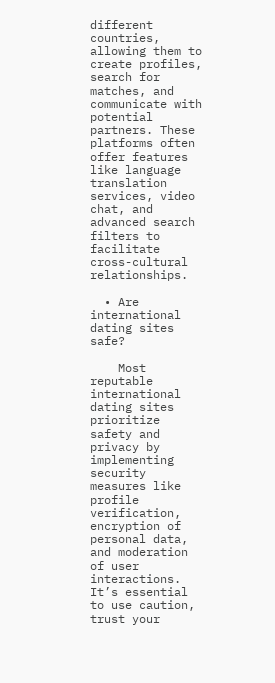different countries, allowing them to create profiles, search for matches, and communicate with potential partners. These platforms often offer features like language translation services, video chat, and advanced search filters to facilitate cross-cultural relationships.

  • Are international dating sites safe?

    Most reputable international dating sites prioritize safety and privacy by implementing security measures like profile verification, encryption of personal data, and moderation of user interactions. It’s essential to use caution, trust your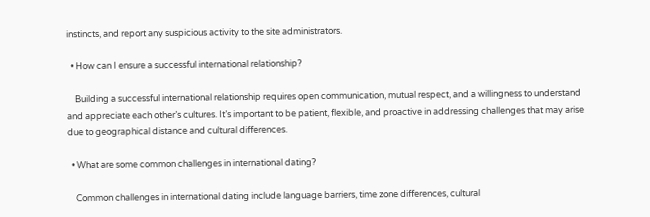instincts, and report any suspicious activity to the site administrators.

  • How can I ensure a successful international relationship?

    Building a successful international relationship requires open communication, mutual respect, and a willingness to understand and appreciate each other’s cultures. It’s important to be patient, flexible, and proactive in addressing challenges that may arise due to geographical distance and cultural differences.

  • What are some common challenges in international dating?

    Common challenges in international dating include language barriers, time zone differences, cultural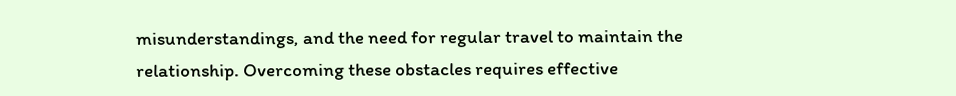misunderstandings, and the need for regular travel to maintain the relationship. Overcoming these obstacles requires effective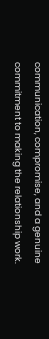communication, compromise, and a genuine commitment to making the relationship work.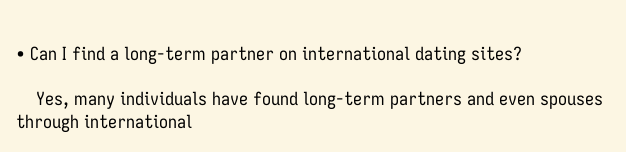• Can I find a long-term partner on international dating sites?

    Yes, many individuals have found long-term partners and even spouses through international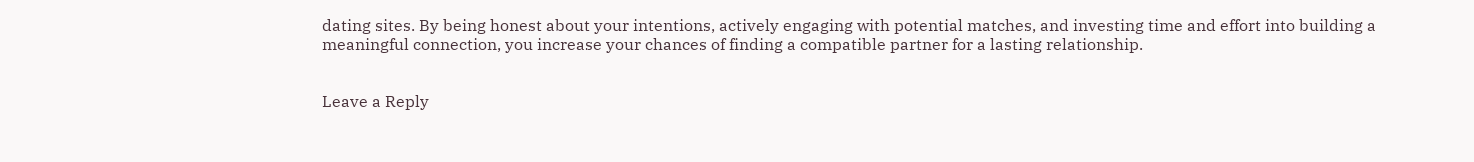dating sites. By being honest about your intentions, actively engaging with potential matches, and investing time and effort into building a meaningful connection, you increase your chances of finding a compatible partner for a lasting relationship.


Leave a Reply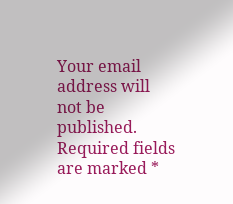Your email address will not be published. Required fields are marked *